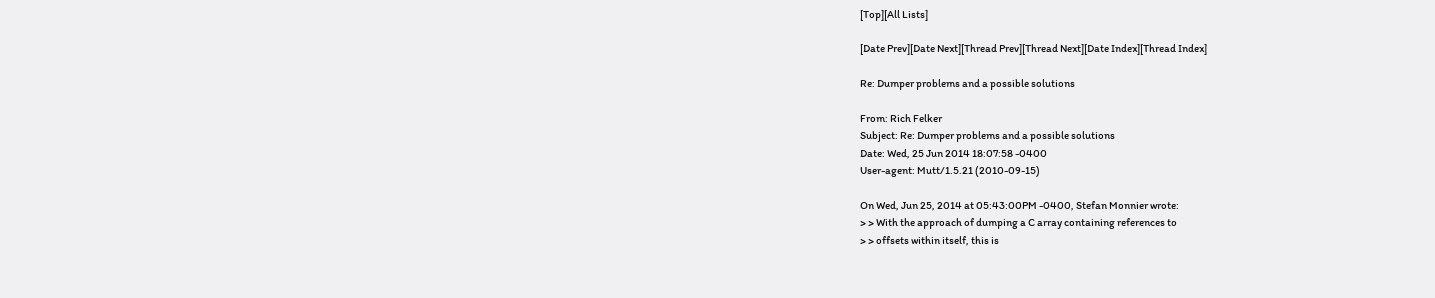[Top][All Lists]

[Date Prev][Date Next][Thread Prev][Thread Next][Date Index][Thread Index]

Re: Dumper problems and a possible solutions

From: Rich Felker
Subject: Re: Dumper problems and a possible solutions
Date: Wed, 25 Jun 2014 18:07:58 -0400
User-agent: Mutt/1.5.21 (2010-09-15)

On Wed, Jun 25, 2014 at 05:43:00PM -0400, Stefan Monnier wrote:
> > With the approach of dumping a C array containing references to
> > offsets within itself, this is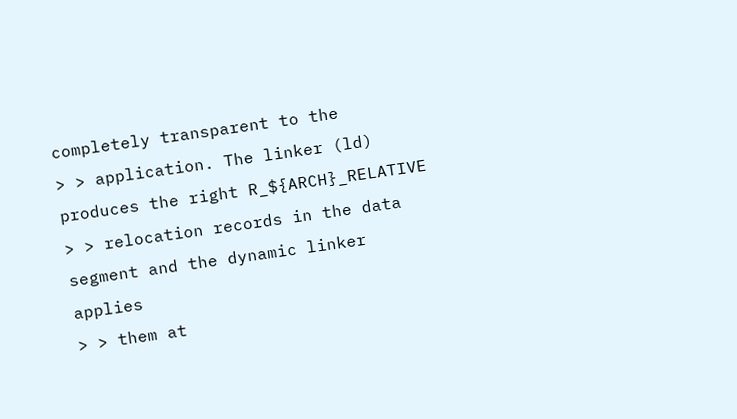completely transparent to the
> > application. The linker (ld) produces the right R_${ARCH}_RELATIVE
> > relocation records in the data segment and the dynamic linker applies
> > them at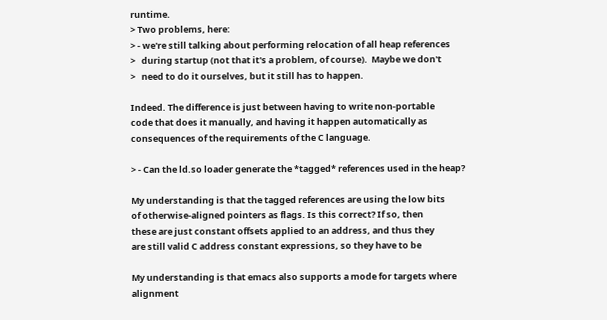runtime.
> Two problems, here:
> - we're still talking about performing relocation of all heap references
>   during startup (not that it's a problem, of course).  Maybe we don't
>   need to do it ourselves, but it still has to happen.

Indeed. The difference is just between having to write non-portable
code that does it manually, and having it happen automatically as
consequences of the requirements of the C language.

> - Can the ld.so loader generate the *tagged* references used in the heap?

My understanding is that the tagged references are using the low bits
of otherwise-aligned pointers as flags. Is this correct? If so, then
these are just constant offsets applied to an address, and thus they
are still valid C address constant expressions, so they have to be

My understanding is that emacs also supports a mode for targets where
alignment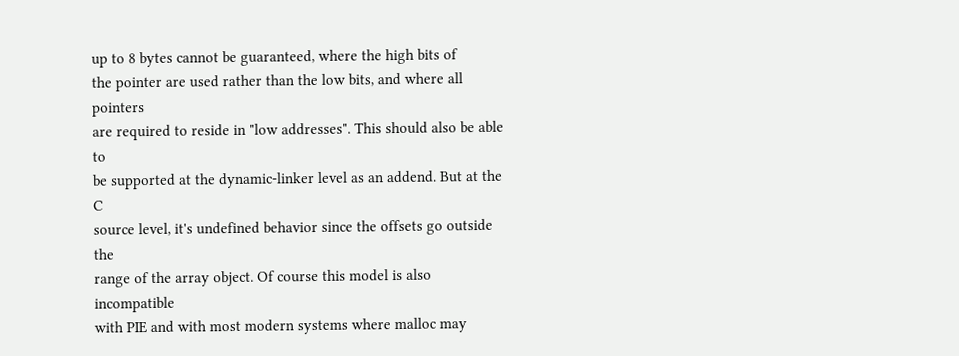up to 8 bytes cannot be guaranteed, where the high bits of
the pointer are used rather than the low bits, and where all pointers
are required to reside in "low addresses". This should also be able to
be supported at the dynamic-linker level as an addend. But at the C
source level, it's undefined behavior since the offsets go outside the
range of the array object. Of course this model is also incompatible
with PIE and with most modern systems where malloc may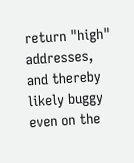return "high"
addresses, and thereby likely buggy even on the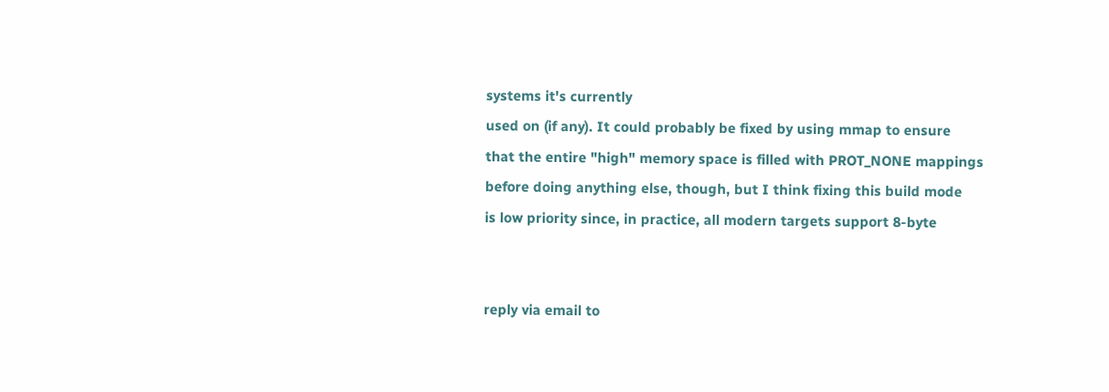systems it's currently
used on (if any). It could probably be fixed by using mmap to ensure
that the entire "high" memory space is filled with PROT_NONE mappings
before doing anything else, though, but I think fixing this build mode
is low priority since, in practice, all modern targets support 8-byte


reply via email to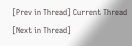[Prev in Thread] Current Thread [Next in Thread]